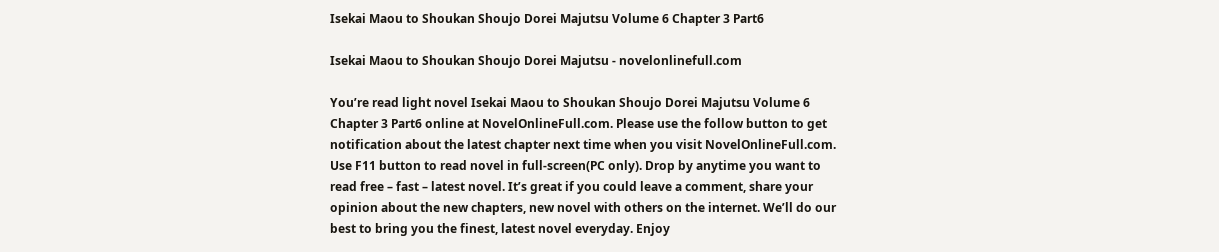Isekai Maou to Shoukan Shoujo Dorei Majutsu Volume 6 Chapter 3 Part6

Isekai Maou to Shoukan Shoujo Dorei Majutsu - novelonlinefull.com

You’re read light novel Isekai Maou to Shoukan Shoujo Dorei Majutsu Volume 6 Chapter 3 Part6 online at NovelOnlineFull.com. Please use the follow button to get notification about the latest chapter next time when you visit NovelOnlineFull.com. Use F11 button to read novel in full-screen(PC only). Drop by anytime you want to read free – fast – latest novel. It’s great if you could leave a comment, share your opinion about the new chapters, new novel with others on the internet. We’ll do our best to bring you the finest, latest novel everyday. Enjoy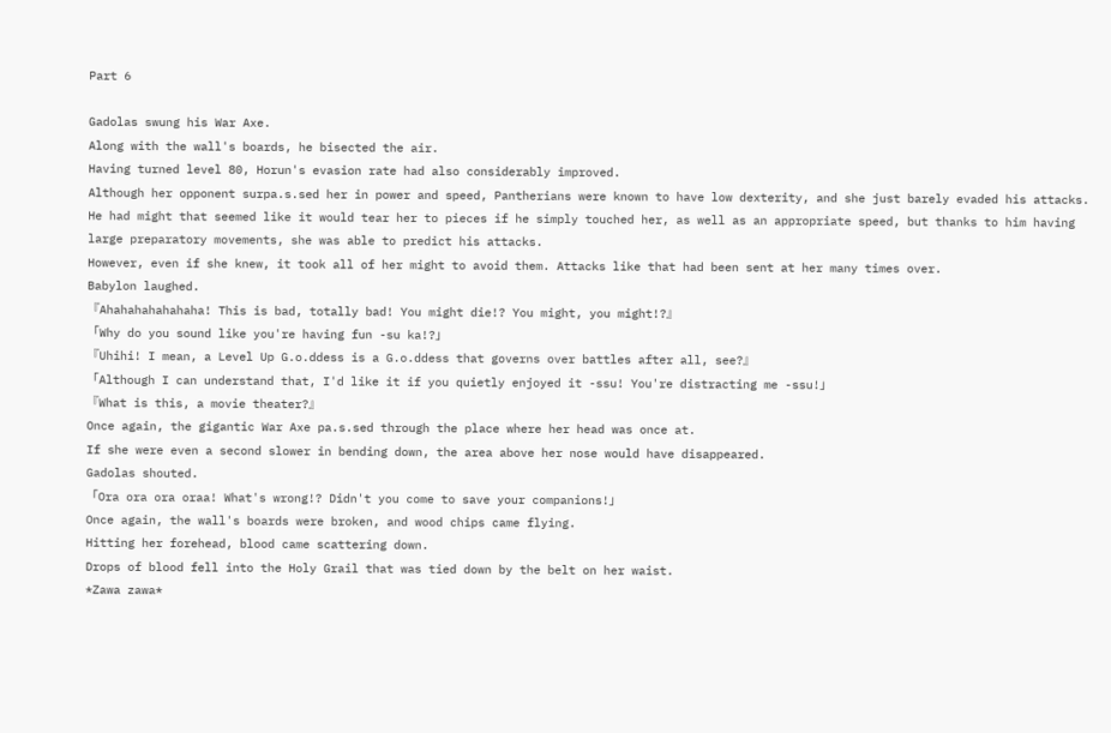Part 6

Gadolas swung his War Axe.
Along with the wall's boards, he bisected the air.
Having turned level 80, Horun's evasion rate had also considerably improved.
Although her opponent surpa.s.sed her in power and speed, Pantherians were known to have low dexterity, and she just barely evaded his attacks.
He had might that seemed like it would tear her to pieces if he simply touched her, as well as an appropriate speed, but thanks to him having large preparatory movements, she was able to predict his attacks.
However, even if she knew, it took all of her might to avoid them. Attacks like that had been sent at her many times over.
Babylon laughed.
『Ahahahahahahaha! This is bad, totally bad! You might die!? You might, you might!?』
「Why do you sound like you're having fun -su ka!?」
『Uhihi! I mean, a Level Up G.o.ddess is a G.o.ddess that governs over battles after all, see?』
「Although I can understand that, I'd like it if you quietly enjoyed it -ssu! You're distracting me -ssu!」
『What is this, a movie theater?』
Once again, the gigantic War Axe pa.s.sed through the place where her head was once at.
If she were even a second slower in bending down, the area above her nose would have disappeared.
Gadolas shouted.
「Ora ora ora oraa! What's wrong!? Didn't you come to save your companions!」
Once again, the wall's boards were broken, and wood chips came flying.
Hitting her forehead, blood came scattering down.
Drops of blood fell into the Holy Grail that was tied down by the belt on her waist.
*Zawa zawa*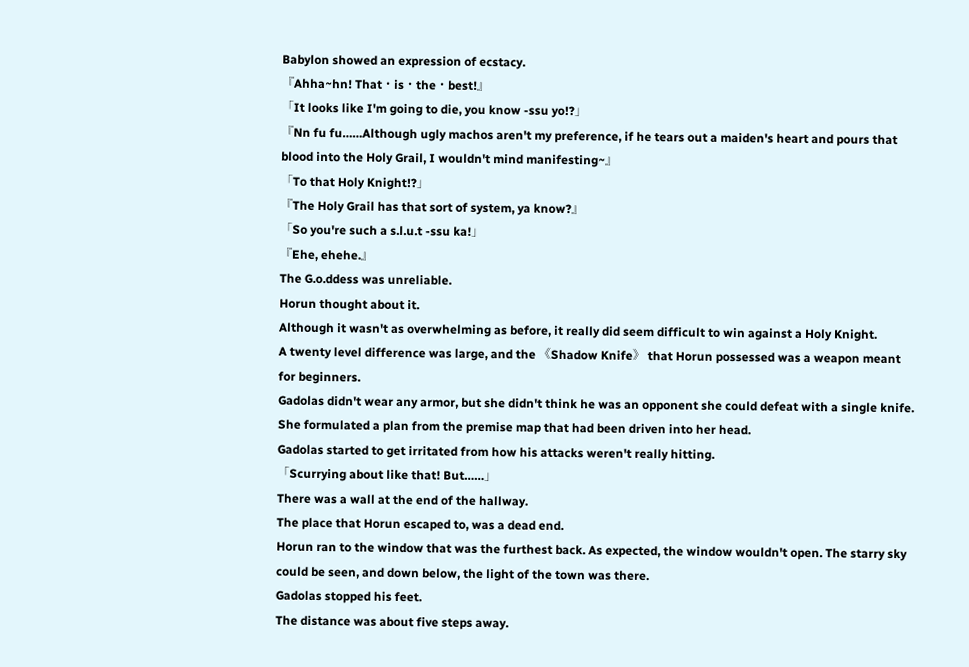Babylon showed an expression of ecstacy.
『Ahha~hn! That・is・the・best!』
「It looks like I'm going to die, you know -ssu yo!?」
『Nn fu fu……Although ugly machos aren't my preference, if he tears out a maiden's heart and pours that blood into the Holy Grail, I wouldn't mind manifesting~』
「To that Holy Knight!?」
『The Holy Grail has that sort of system, ya know?』
「So you're such a s.l.u.t -ssu ka!」
『Ehe, ehehe.』
The G.o.ddess was unreliable.
Horun thought about it.
Although it wasn't as overwhelming as before, it really did seem difficult to win against a Holy Knight.
A twenty level difference was large, and the 《Shadow Knife》 that Horun possessed was a weapon meant for beginners.
Gadolas didn't wear any armor, but she didn't think he was an opponent she could defeat with a single knife.
She formulated a plan from the premise map that had been driven into her head.
Gadolas started to get irritated from how his attacks weren't really hitting.
「Scurrying about like that! But……」
There was a wall at the end of the hallway.
The place that Horun escaped to, was a dead end.
Horun ran to the window that was the furthest back. As expected, the window wouldn't open. The starry sky could be seen, and down below, the light of the town was there.
Gadolas stopped his feet.
The distance was about five steps away.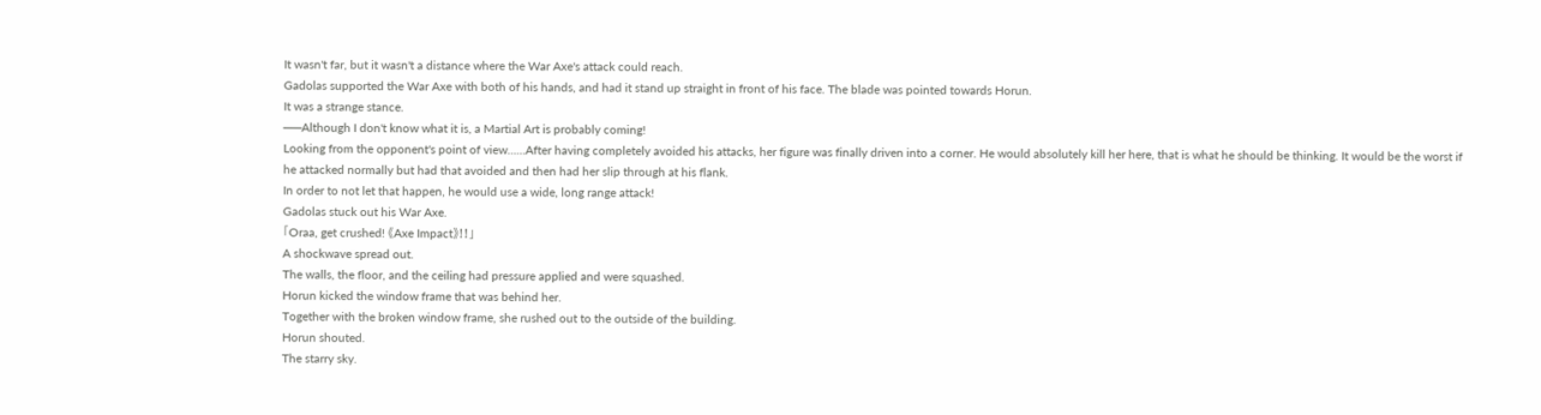It wasn't far, but it wasn't a distance where the War Axe's attack could reach.
Gadolas supported the War Axe with both of his hands, and had it stand up straight in front of his face. The blade was pointed towards Horun.
It was a strange stance.
──Although I don't know what it is, a Martial Art is probably coming!
Looking from the opponent's point of view……After having completely avoided his attacks, her figure was finally driven into a corner. He would absolutely kill her here, that is what he should be thinking. It would be the worst if he attacked normally but had that avoided and then had her slip through at his flank.
In order to not let that happen, he would use a wide, long range attack!
Gadolas stuck out his War Axe.
「Oraa, get crushed! 《Axe Impact》!!」
A shockwave spread out.
The walls, the floor, and the ceiling had pressure applied and were squashed.
Horun kicked the window frame that was behind her.
Together with the broken window frame, she rushed out to the outside of the building.
Horun shouted.
The starry sky.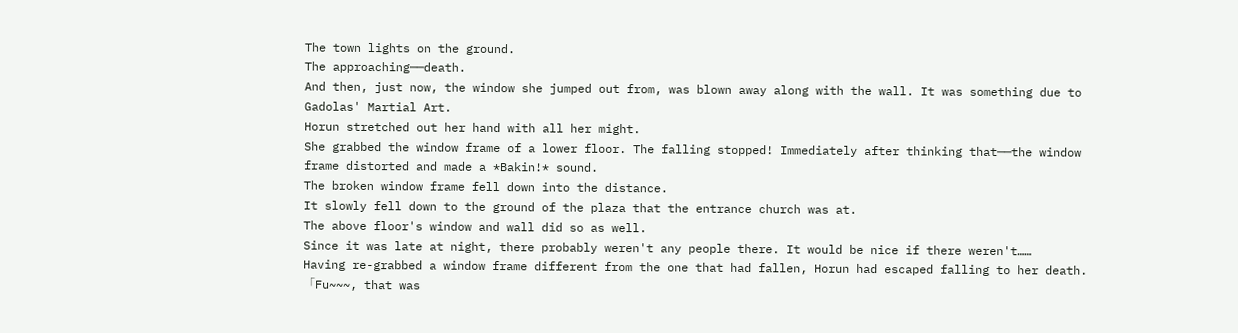The town lights on the ground.
The approaching──death.
And then, just now, the window she jumped out from, was blown away along with the wall. It was something due to Gadolas' Martial Art.
Horun stretched out her hand with all her might.
She grabbed the window frame of a lower floor. The falling stopped! Immediately after thinking that──the window frame distorted and made a *Bakin!* sound.
The broken window frame fell down into the distance.
It slowly fell down to the ground of the plaza that the entrance church was at.
The above floor's window and wall did so as well.
Since it was late at night, there probably weren't any people there. It would be nice if there weren't……
Having re-grabbed a window frame different from the one that had fallen, Horun had escaped falling to her death.
「Fu~~~, that was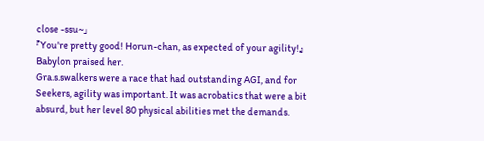close -ssu~」
『You're pretty good! Horun-chan, as expected of your agility!』
Babylon praised her.
Gra.s.swalkers were a race that had outstanding AGI, and for Seekers, agility was important. It was acrobatics that were a bit absurd, but her level 80 physical abilities met the demands.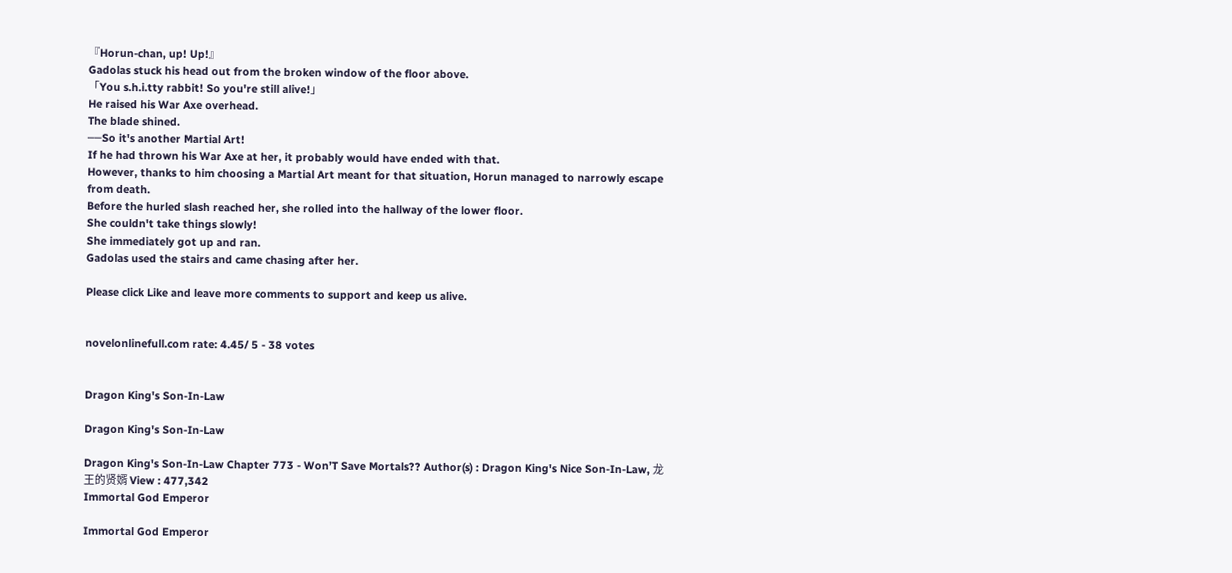『Horun-chan, up! Up!』
Gadolas stuck his head out from the broken window of the floor above.
「You s.h.i.tty rabbit! So you're still alive!」
He raised his War Axe overhead.
The blade shined.
──So it's another Martial Art!
If he had thrown his War Axe at her, it probably would have ended with that.
However, thanks to him choosing a Martial Art meant for that situation, Horun managed to narrowly escape from death.
Before the hurled slash reached her, she rolled into the hallway of the lower floor.
She couldn't take things slowly!
She immediately got up and ran.
Gadolas used the stairs and came chasing after her.

Please click Like and leave more comments to support and keep us alive.


novelonlinefull.com rate: 4.45/ 5 - 38 votes


Dragon King's Son-In-Law

Dragon King's Son-In-Law

Dragon King's Son-In-Law Chapter 773 - Won’T Save Mortals?? Author(s) : Dragon King's Nice Son-In-Law, 龙王的贤婿 View : 477,342
Immortal God Emperor

Immortal God Emperor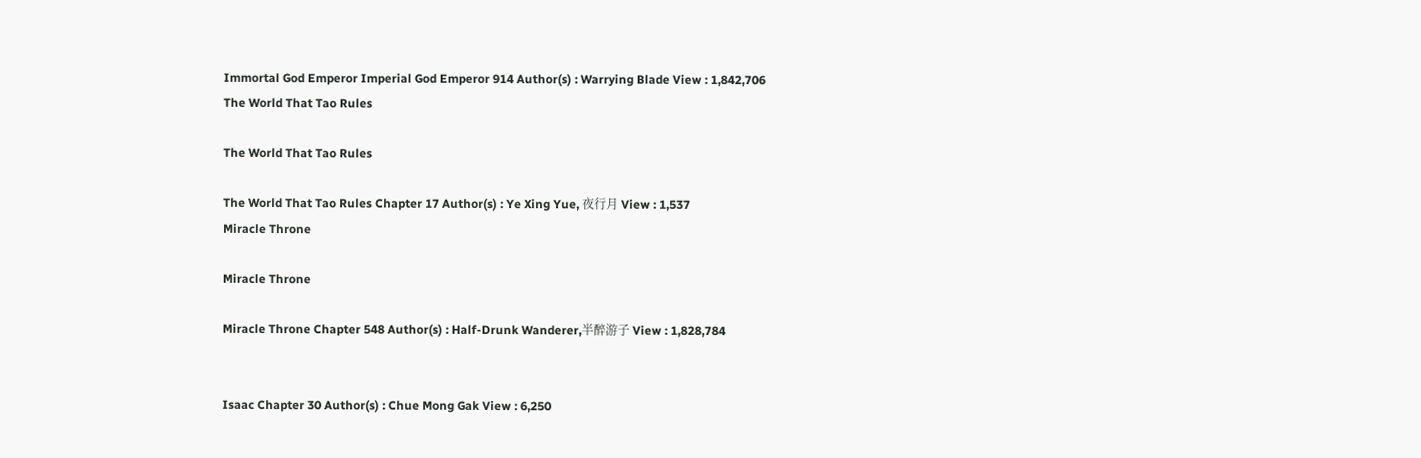Immortal God Emperor Imperial God Emperor 914 Author(s) : Warrying Blade View : 1,842,706
The World That Tao Rules

The World That Tao Rules

The World That Tao Rules Chapter 17 Author(s) : Ye Xing Yue, 夜行月 View : 1,537
Miracle Throne

Miracle Throne

Miracle Throne Chapter 548 Author(s) : Half-Drunk Wanderer,半醉游子 View : 1,828,784


Isaac Chapter 30 Author(s) : Chue Mong Gak View : 6,250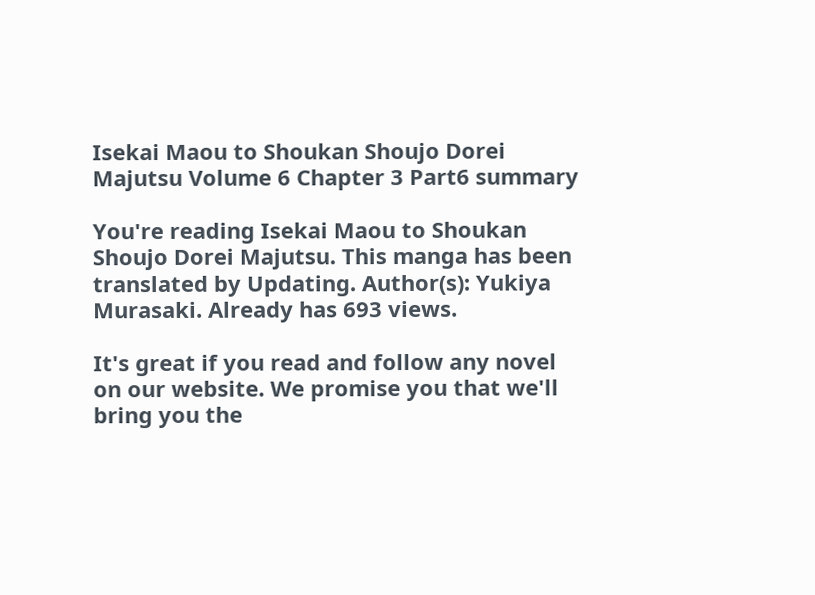Isekai Maou to Shoukan Shoujo Dorei Majutsu Volume 6 Chapter 3 Part6 summary

You're reading Isekai Maou to Shoukan Shoujo Dorei Majutsu. This manga has been translated by Updating. Author(s): Yukiya Murasaki. Already has 693 views.

It's great if you read and follow any novel on our website. We promise you that we'll bring you the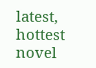latest, hottest novel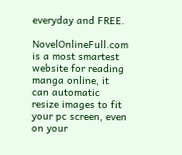everyday and FREE.

NovelOnlineFull.com is a most smartest website for reading manga online, it can automatic resize images to fit your pc screen, even on your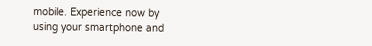mobile. Experience now by using your smartphone and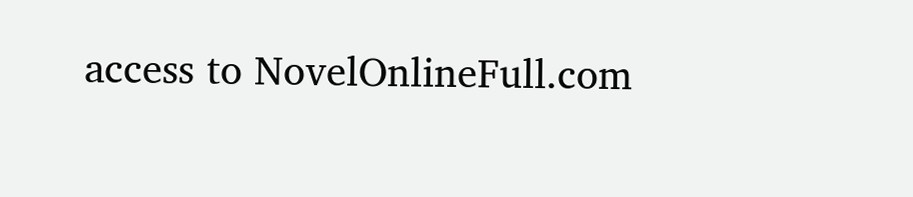access to NovelOnlineFull.com